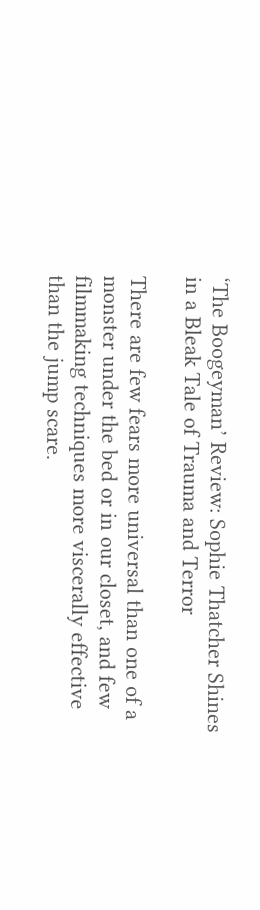‘The Boogeyman’ Review: Sophie Thatcher Shines in a Bleak Tale of Trauma and Terror

There are few fears more universal than one of a monster under the bed or in our closet, and few filmmaking techniques more viscerally effective than the jump scare.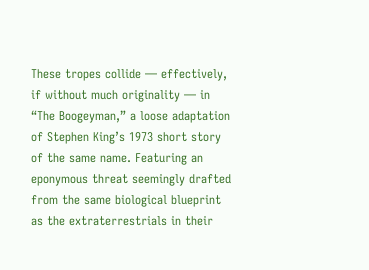These tropes collide — effectively, if without much originality — in “The Boogeyman,” a loose adaptation of Stephen King’s 1973 short story of the same name. Featuring an eponymous threat seemingly drafted from the same biological blueprint as the extraterrestrials in their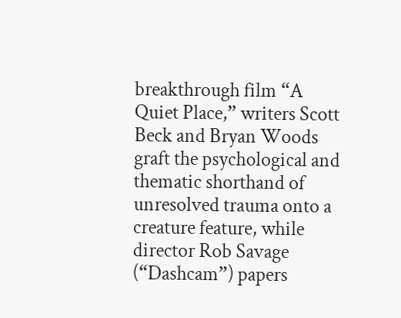breakthrough film “A Quiet Place,” writers Scott Beck and Bryan Woods graft the psychological and thematic shorthand of unresolved trauma onto a creature feature, while director Rob Savage (“Dashcam”) papers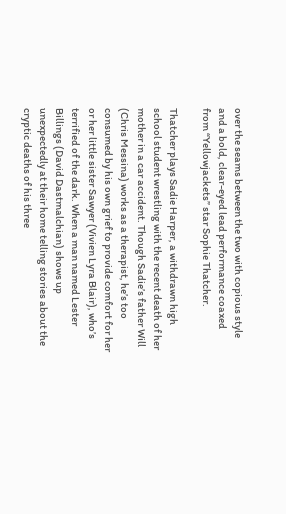over the seams between the two with copious style and a bold, clear-eyed lead performance coaxed from “Yellowjackets” star Sophie Thatcher.

Thatcher plays Sadie Harper, a withdrawn high school student wrestling with the recent death of her mother in a car accident. Though Sadie’s father Will (Chris Messina) works as a therapist, he’s too consumed by his own grief to provide comfort for her or her little sister Sawyer (Vivien Lyra Blair), who’s terrified of the dark. When a man named Lester Billings (David Dastmalchian) shows up unexpectedly at their home telling stories about the cryptic deaths of his three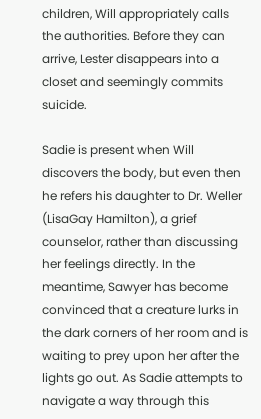children, Will appropriately calls the authorities. Before they can arrive, Lester disappears into a closet and seemingly commits suicide.

Sadie is present when Will discovers the body, but even then he refers his daughter to Dr. Weller (LisaGay Hamilton), a grief counselor, rather than discussing her feelings directly. In the meantime, Sawyer has become convinced that a creature lurks in the dark corners of her room and is waiting to prey upon her after the lights go out. As Sadie attempts to navigate a way through this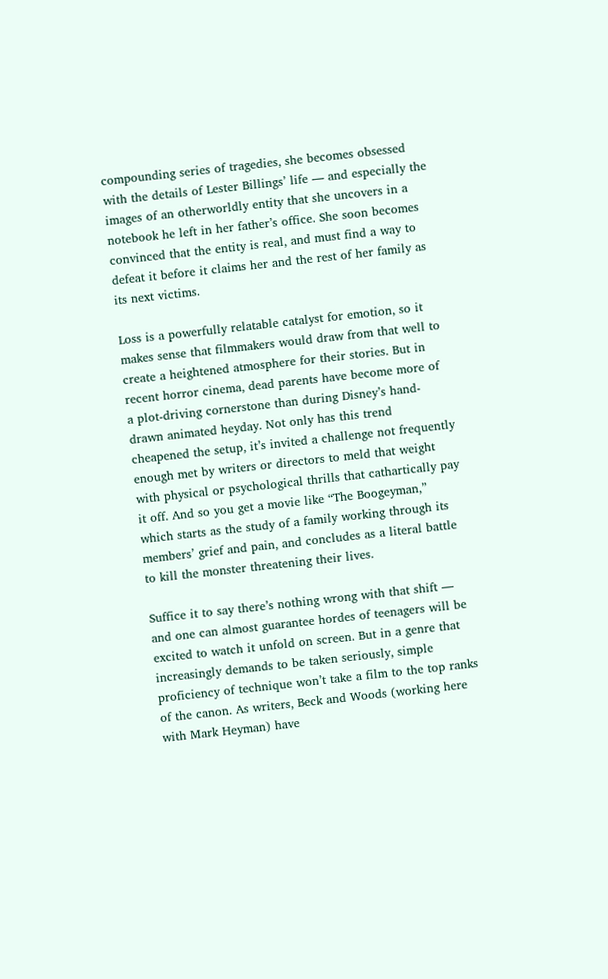compounding series of tragedies, she becomes obsessed with the details of Lester Billings’ life — and especially the images of an otherworldly entity that she uncovers in a notebook he left in her father’s office. She soon becomes convinced that the entity is real, and must find a way to defeat it before it claims her and the rest of her family as its next victims.

Loss is a powerfully relatable catalyst for emotion, so it makes sense that filmmakers would draw from that well to create a heightened atmosphere for their stories. But in recent horror cinema, dead parents have become more of a plot-driving cornerstone than during Disney’s hand-drawn animated heyday. Not only has this trend cheapened the setup, it’s invited a challenge not frequently enough met by writers or directors to meld that weight with physical or psychological thrills that cathartically pay it off. And so you get a movie like “The Boogeyman,” which starts as the study of a family working through its members’ grief and pain, and concludes as a literal battle to kill the monster threatening their lives.

Suffice it to say there’s nothing wrong with that shift — and one can almost guarantee hordes of teenagers will be excited to watch it unfold on screen. But in a genre that increasingly demands to be taken seriously, simple proficiency of technique won’t take a film to the top ranks of the canon. As writers, Beck and Woods (working here with Mark Heyman) have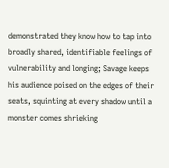demonstrated they know how to tap into broadly shared, identifiable feelings of vulnerability and longing; Savage keeps his audience poised on the edges of their seats, squinting at every shadow until a monster comes shrieking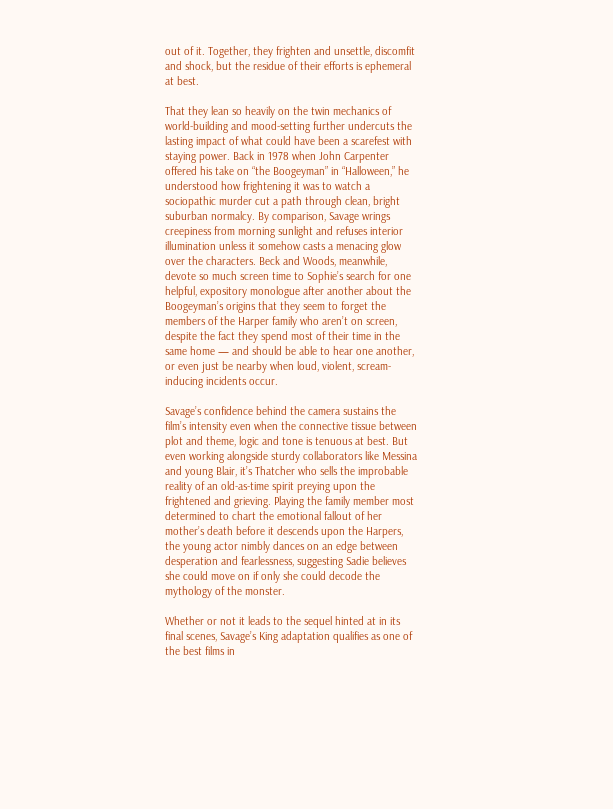out of it. Together, they frighten and unsettle, discomfit and shock, but the residue of their efforts is ephemeral at best.

That they lean so heavily on the twin mechanics of world-building and mood-setting further undercuts the lasting impact of what could have been a scarefest with staying power. Back in 1978 when John Carpenter offered his take on “the Boogeyman” in “Halloween,” he understood how frightening it was to watch a sociopathic murder cut a path through clean, bright suburban normalcy. By comparison, Savage wrings creepiness from morning sunlight and refuses interior illumination unless it somehow casts a menacing glow over the characters. Beck and Woods, meanwhile, devote so much screen time to Sophie’s search for one helpful, expository monologue after another about the Boogeyman’s origins that they seem to forget the members of the Harper family who aren’t on screen, despite the fact they spend most of their time in the same home — and should be able to hear one another, or even just be nearby when loud, violent, scream-inducing incidents occur.

Savage’s confidence behind the camera sustains the film’s intensity even when the connective tissue between plot and theme, logic and tone is tenuous at best. But even working alongside sturdy collaborators like Messina and young Blair, it’s Thatcher who sells the improbable reality of an old-as-time spirit preying upon the frightened and grieving. Playing the family member most determined to chart the emotional fallout of her mother’s death before it descends upon the Harpers, the young actor nimbly dances on an edge between desperation and fearlessness, suggesting Sadie believes she could move on if only she could decode the mythology of the monster.

Whether or not it leads to the sequel hinted at in its final scenes, Savage’s King adaptation qualifies as one of the best films in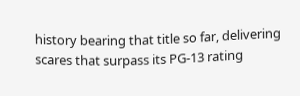history bearing that title so far, delivering scares that surpass its PG-13 rating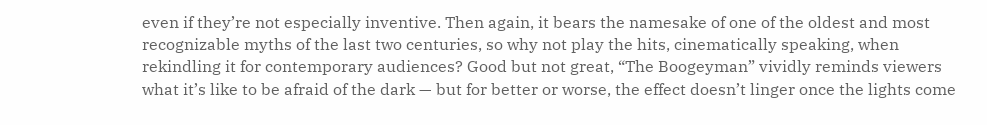even if they’re not especially inventive. Then again, it bears the namesake of one of the oldest and most recognizable myths of the last two centuries, so why not play the hits, cinematically speaking, when rekindling it for contemporary audiences? Good but not great, “The Boogeyman” vividly reminds viewers what it’s like to be afraid of the dark — but for better or worse, the effect doesn’t linger once the lights come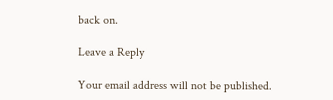back on.

Leave a Reply

Your email address will not be published.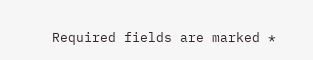Required fields are marked *